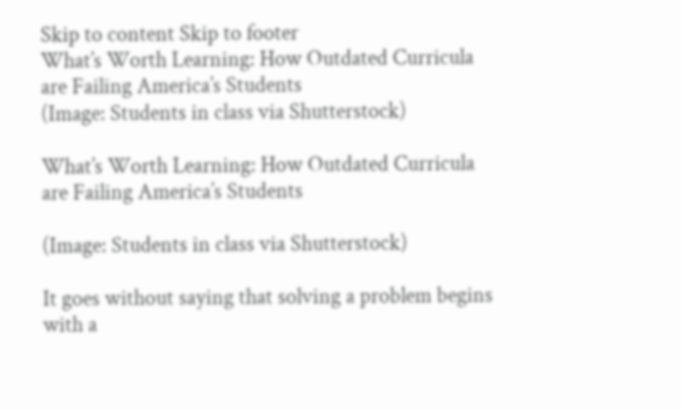Skip to content Skip to footer
What’s Worth Learning: How Outdated Curricula are Failing America’s Students
(Image: Students in class via Shutterstock)

What’s Worth Learning: How Outdated Curricula are Failing America’s Students

(Image: Students in class via Shutterstock)

It goes without saying that solving a problem begins with a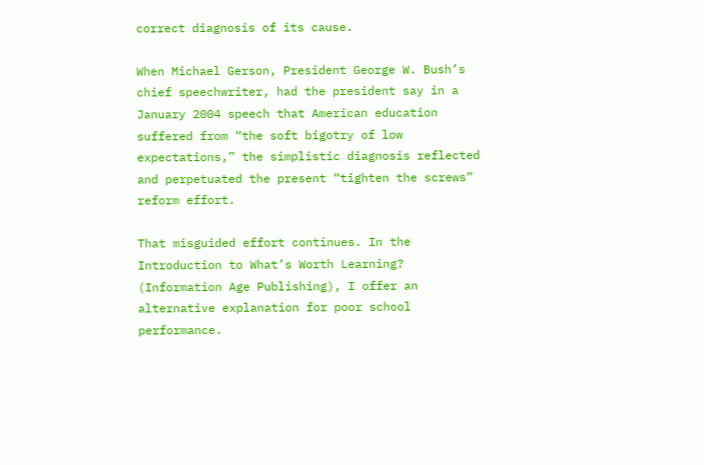correct diagnosis of its cause.

When Michael Gerson, President George W. Bush’s chief speechwriter, had the president say in a January 2004 speech that American education suffered from “the soft bigotry of low expectations,” the simplistic diagnosis reflected and perpetuated the present “tighten the screws” reform effort.

That misguided effort continues. In the Introduction to What’s Worth Learning? (Information Age Publishing), I offer an alternative explanation for poor school performance.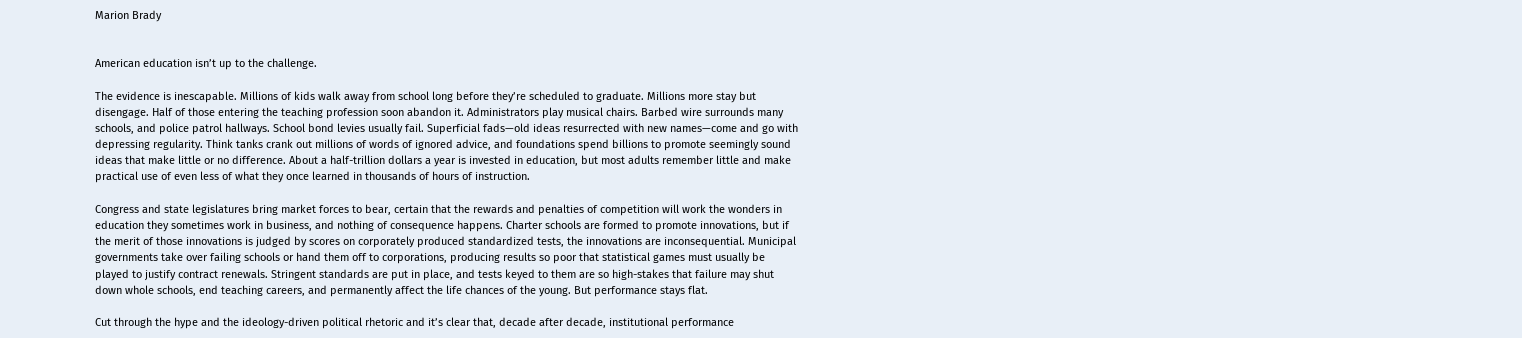Marion Brady


American education isn’t up to the challenge.

The evidence is inescapable. Millions of kids walk away from school long before they’re scheduled to graduate. Millions more stay but disengage. Half of those entering the teaching profession soon abandon it. Administrators play musical chairs. Barbed wire surrounds many schools, and police patrol hallways. School bond levies usually fail. Superficial fads—old ideas resurrected with new names—come and go with depressing regularity. Think tanks crank out millions of words of ignored advice, and foundations spend billions to promote seemingly sound ideas that make little or no difference. About a half-trillion dollars a year is invested in education, but most adults remember little and make practical use of even less of what they once learned in thousands of hours of instruction.

Congress and state legislatures bring market forces to bear, certain that the rewards and penalties of competition will work the wonders in education they sometimes work in business, and nothing of consequence happens. Charter schools are formed to promote innovations, but if the merit of those innovations is judged by scores on corporately produced standardized tests, the innovations are inconsequential. Municipal governments take over failing schools or hand them off to corporations, producing results so poor that statistical games must usually be played to justify contract renewals. Stringent standards are put in place, and tests keyed to them are so high-stakes that failure may shut down whole schools, end teaching careers, and permanently affect the life chances of the young. But performance stays flat.

Cut through the hype and the ideology-driven political rhetoric and it’s clear that, decade after decade, institutional performance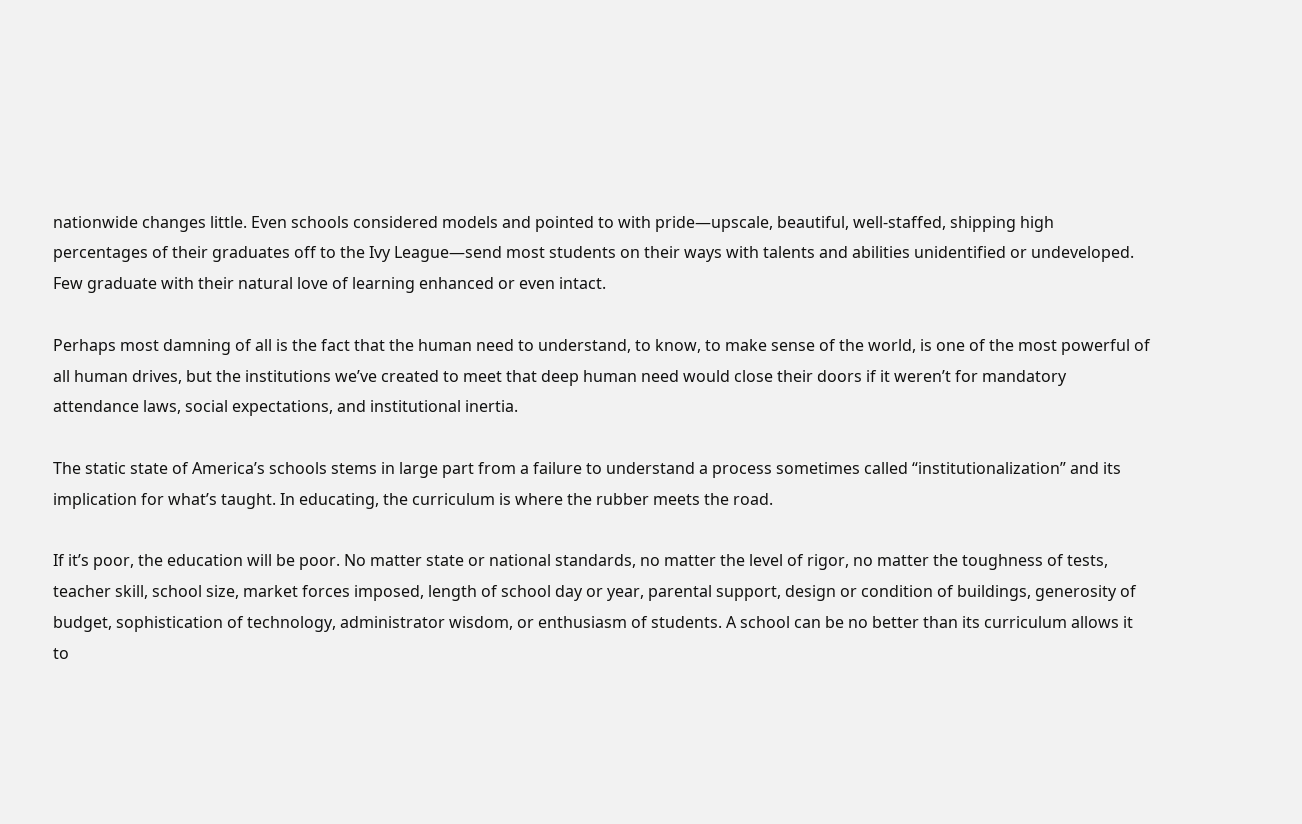nationwide changes little. Even schools considered models and pointed to with pride—upscale, beautiful, well-staffed, shipping high percentages of their graduates off to the Ivy League—send most students on their ways with talents and abilities unidentified or undeveloped. Few graduate with their natural love of learning enhanced or even intact.

Perhaps most damning of all is the fact that the human need to understand, to know, to make sense of the world, is one of the most powerful of all human drives, but the institutions we’ve created to meet that deep human need would close their doors if it weren’t for mandatory attendance laws, social expectations, and institutional inertia.

The static state of America’s schools stems in large part from a failure to understand a process sometimes called “institutionalization” and its implication for what’s taught. In educating, the curriculum is where the rubber meets the road.

If it’s poor, the education will be poor. No matter state or national standards, no matter the level of rigor, no matter the toughness of tests, teacher skill, school size, market forces imposed, length of school day or year, parental support, design or condition of buildings, generosity of budget, sophistication of technology, administrator wisdom, or enthusiasm of students. A school can be no better than its curriculum allows it to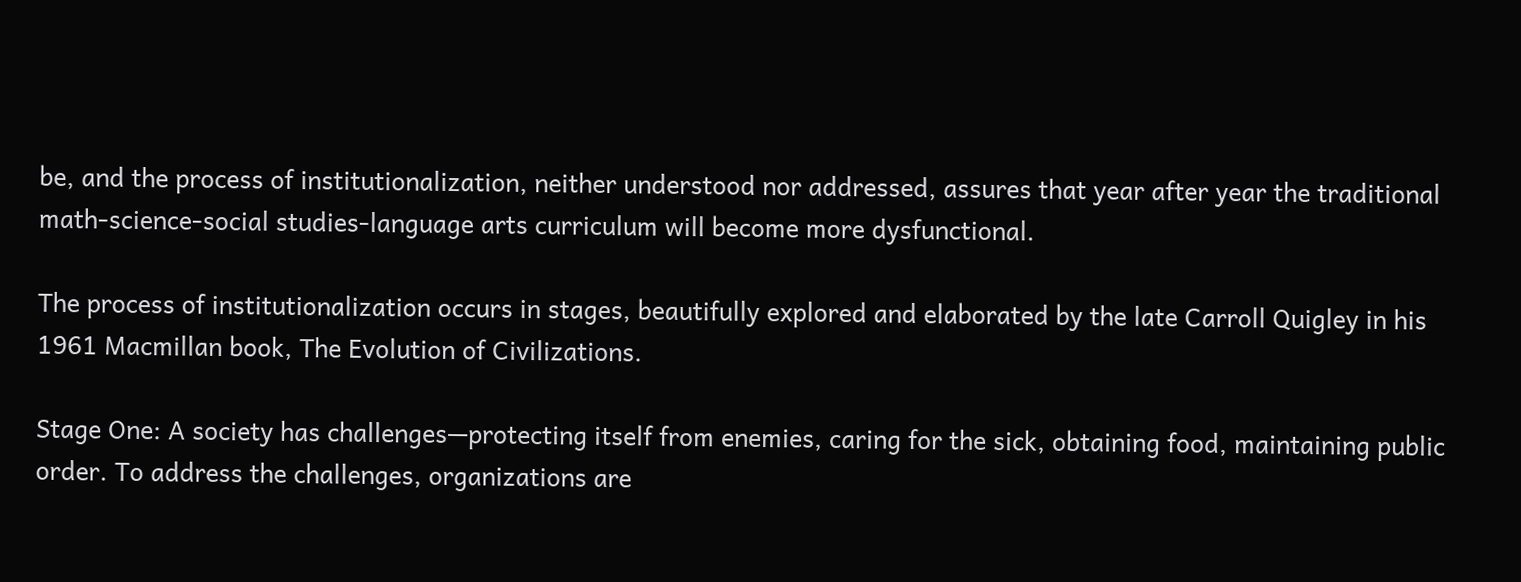be, and the process of institutionalization, neither understood nor addressed, assures that year after year the traditional math-science-social studies-language arts curriculum will become more dysfunctional.

The process of institutionalization occurs in stages, beautifully explored and elaborated by the late Carroll Quigley in his 1961 Macmillan book, The Evolution of Civilizations.

Stage One: A society has challenges—protecting itself from enemies, caring for the sick, obtaining food, maintaining public order. To address the challenges, organizations are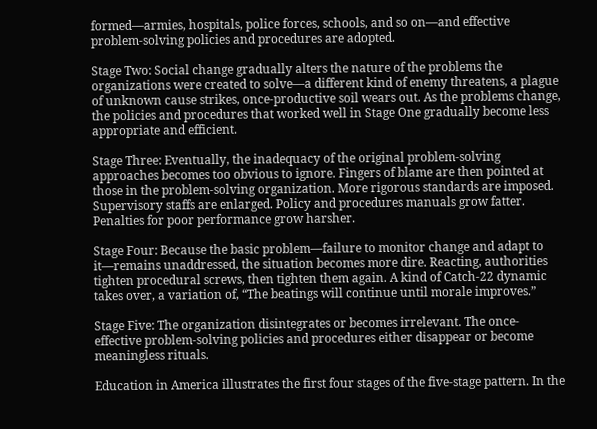formed—armies, hospitals, police forces, schools, and so on—and effective problem-solving policies and procedures are adopted.

Stage Two: Social change gradually alters the nature of the problems the organizations were created to solve—a different kind of enemy threatens, a plague of unknown cause strikes, once-productive soil wears out. As the problems change, the policies and procedures that worked well in Stage One gradually become less appropriate and efficient.

Stage Three: Eventually, the inadequacy of the original problem-solving approaches becomes too obvious to ignore. Fingers of blame are then pointed at those in the problem-solving organization. More rigorous standards are imposed. Supervisory staffs are enlarged. Policy and procedures manuals grow fatter. Penalties for poor performance grow harsher.

Stage Four: Because the basic problem—failure to monitor change and adapt to it—remains unaddressed, the situation becomes more dire. Reacting, authorities tighten procedural screws, then tighten them again. A kind of Catch-22 dynamic takes over, a variation of, “The beatings will continue until morale improves.”

Stage Five: The organization disintegrates or becomes irrelevant. The once-effective problem-solving policies and procedures either disappear or become meaningless rituals.

Education in America illustrates the first four stages of the five-stage pattern. In the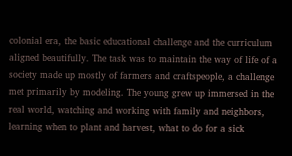colonial era, the basic educational challenge and the curriculum aligned beautifully. The task was to maintain the way of life of a society made up mostly of farmers and craftspeople, a challenge met primarily by modeling. The young grew up immersed in the real world, watching and working with family and neighbors, learning when to plant and harvest, what to do for a sick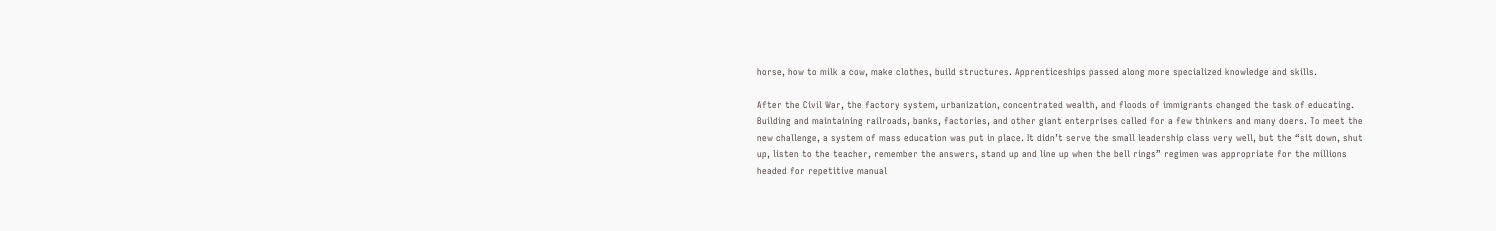horse, how to milk a cow, make clothes, build structures. Apprenticeships passed along more specialized knowledge and skills.

After the Civil War, the factory system, urbanization, concentrated wealth, and floods of immigrants changed the task of educating. Building and maintaining railroads, banks, factories, and other giant enterprises called for a few thinkers and many doers. To meet the new challenge, a system of mass education was put in place. It didn’t serve the small leadership class very well, but the “sit down, shut up, listen to the teacher, remember the answers, stand up and line up when the bell rings” regimen was appropriate for the millions headed for repetitive manual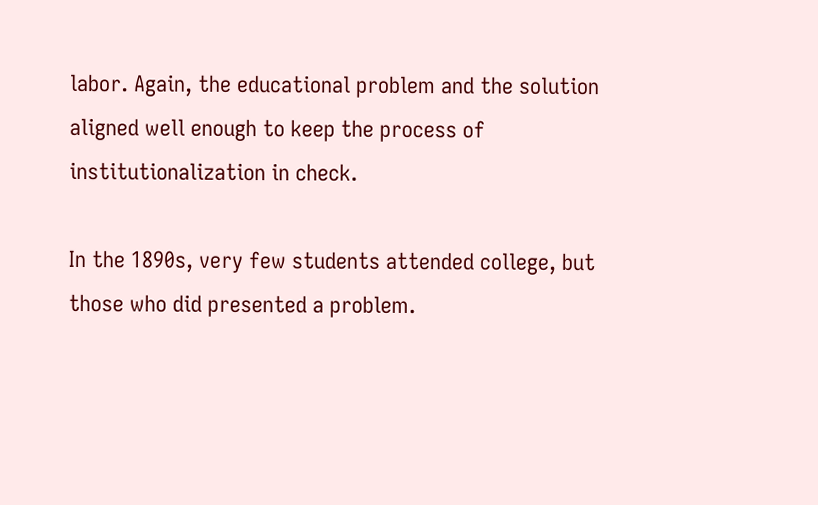labor. Again, the educational problem and the solution aligned well enough to keep the process of institutionalization in check.

In the 1890s, very few students attended college, but those who did presented a problem.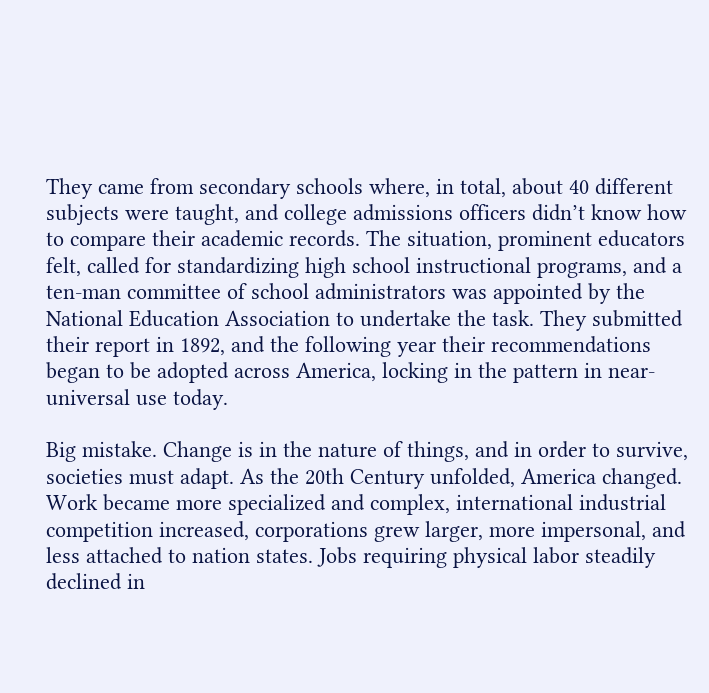They came from secondary schools where, in total, about 40 different subjects were taught, and college admissions officers didn’t know how to compare their academic records. The situation, prominent educators felt, called for standardizing high school instructional programs, and a ten-man committee of school administrators was appointed by the National Education Association to undertake the task. They submitted their report in 1892, and the following year their recommendations began to be adopted across America, locking in the pattern in near-universal use today.

Big mistake. Change is in the nature of things, and in order to survive, societies must adapt. As the 20th Century unfolded, America changed. Work became more specialized and complex, international industrial competition increased, corporations grew larger, more impersonal, and less attached to nation states. Jobs requiring physical labor steadily declined in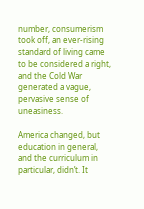number, consumerism took off, an ever-rising standard of living came to be considered a right, and the Cold War generated a vague, pervasive sense of uneasiness.

America changed, but education in general, and the curriculum in particular, didn’t. It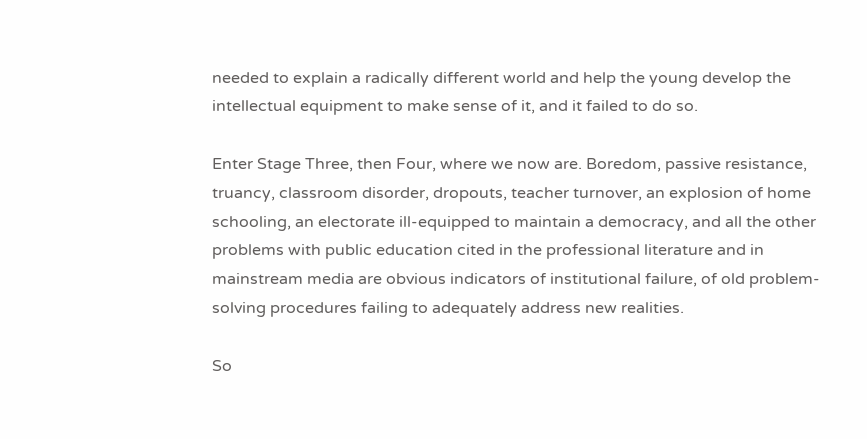needed to explain a radically different world and help the young develop the intellectual equipment to make sense of it, and it failed to do so.

Enter Stage Three, then Four, where we now are. Boredom, passive resistance, truancy, classroom disorder, dropouts, teacher turnover, an explosion of home schooling, an electorate ill-equipped to maintain a democracy, and all the other problems with public education cited in the professional literature and in mainstream media are obvious indicators of institutional failure, of old problem-solving procedures failing to adequately address new realities.

So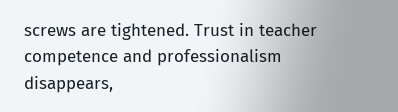screws are tightened. Trust in teacher competence and professionalism disappears,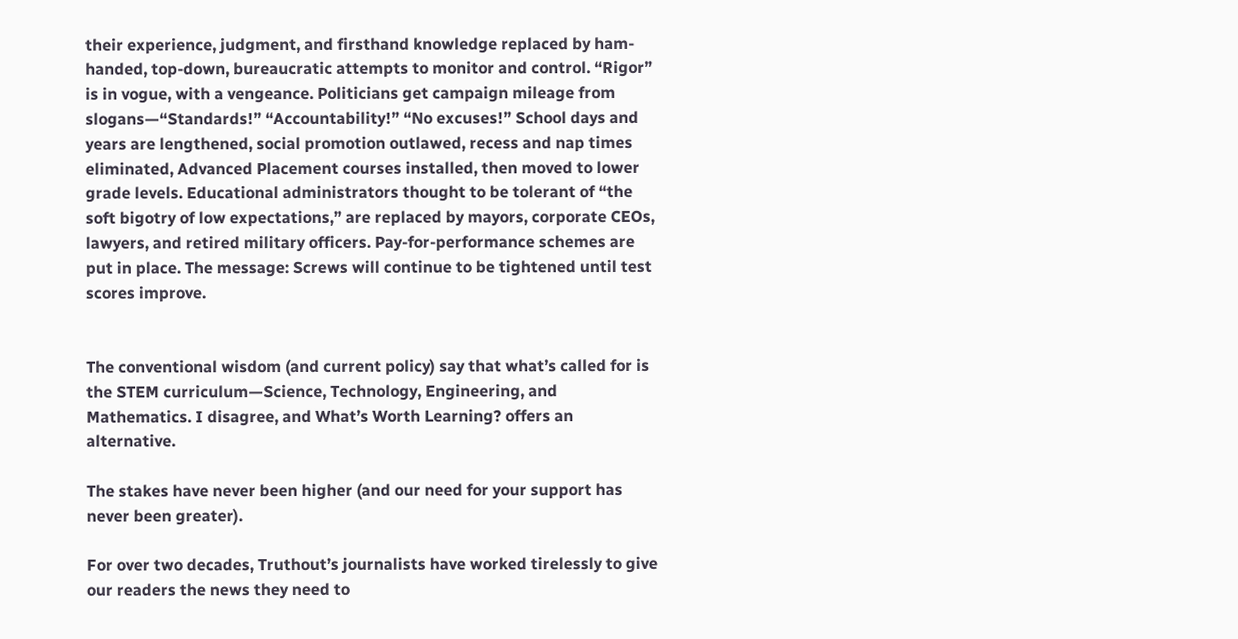their experience, judgment, and firsthand knowledge replaced by ham-handed, top-down, bureaucratic attempts to monitor and control. “Rigor” is in vogue, with a vengeance. Politicians get campaign mileage from slogans—“Standards!” “Accountability!” “No excuses!” School days and years are lengthened, social promotion outlawed, recess and nap times eliminated, Advanced Placement courses installed, then moved to lower grade levels. Educational administrators thought to be tolerant of “the soft bigotry of low expectations,” are replaced by mayors, corporate CEOs, lawyers, and retired military officers. Pay-for-performance schemes are put in place. The message: Screws will continue to be tightened until test scores improve.


The conventional wisdom (and current policy) say that what’s called for is the STEM curriculum—Science, Technology, Engineering, and Mathematics. I disagree, and What’s Worth Learning? offers an alternative.

The stakes have never been higher (and our need for your support has never been greater).

For over two decades, Truthout’s journalists have worked tirelessly to give our readers the news they need to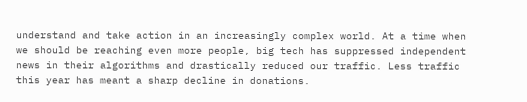understand and take action in an increasingly complex world. At a time when we should be reaching even more people, big tech has suppressed independent news in their algorithms and drastically reduced our traffic. Less traffic this year has meant a sharp decline in donations.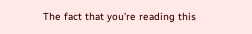The fact that you’re reading this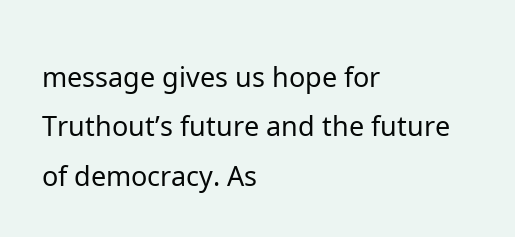message gives us hope for Truthout’s future and the future of democracy. As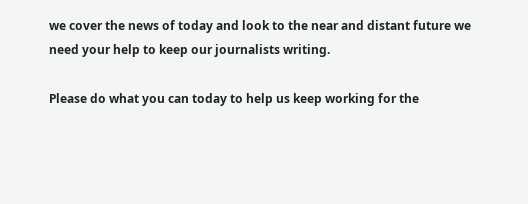we cover the news of today and look to the near and distant future we need your help to keep our journalists writing.

Please do what you can today to help us keep working for the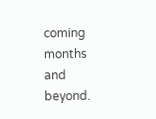coming months and beyond.